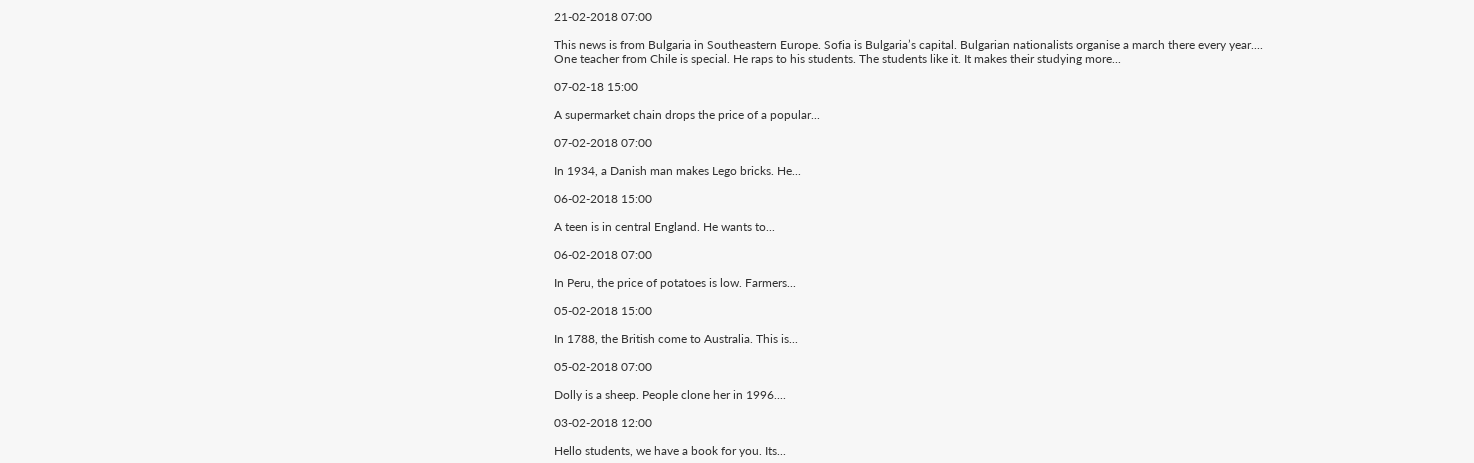21-02-2018 07:00

This news is from Bulgaria in Southeastern Europe. Sofia is Bulgaria’s capital. Bulgarian nationalists organise a march there every year....
One teacher from Chile is special. He raps to his students. The students like it. It makes their studying more...

07-02-18 15:00

A supermarket chain drops the price of a popular...

07-02-2018 07:00

In 1934, a Danish man makes Lego bricks. He...

06-02-2018 15:00

A teen is in central England. He wants to...

06-02-2018 07:00

In Peru, the price of potatoes is low. Farmers...

05-02-2018 15:00

In 1788, the British come to Australia. This is...

05-02-2018 07:00

Dolly is a sheep. People clone her in 1996....

03-02-2018 12:00

Hello students, we have a book for you. Its...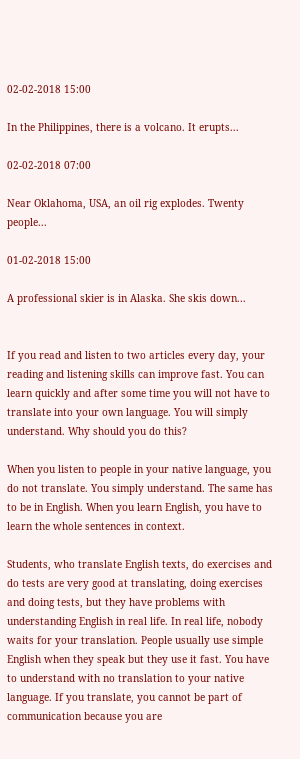02-02-2018 15:00

In the Philippines, there is a volcano. It erupts...

02-02-2018 07:00

Near Oklahoma, USA, an oil rig explodes. Twenty people...

01-02-2018 15:00

A professional skier is in Alaska. She skis down...


If you read and listen to two articles every day, your reading and listening skills can improve fast. You can learn quickly and after some time you will not have to translate into your own language. You will simply understand. Why should you do this?

When you listen to people in your native language, you do not translate. You simply understand. The same has to be in English. When you learn English, you have to learn the whole sentences in context.

Students, who translate English texts, do exercises and do tests are very good at translating, doing exercises and doing tests, but they have problems with understanding English in real life. In real life, nobody waits for your translation. People usually use simple English when they speak but they use it fast. You have to understand with no translation to your native language. If you translate, you cannot be part of communication because you are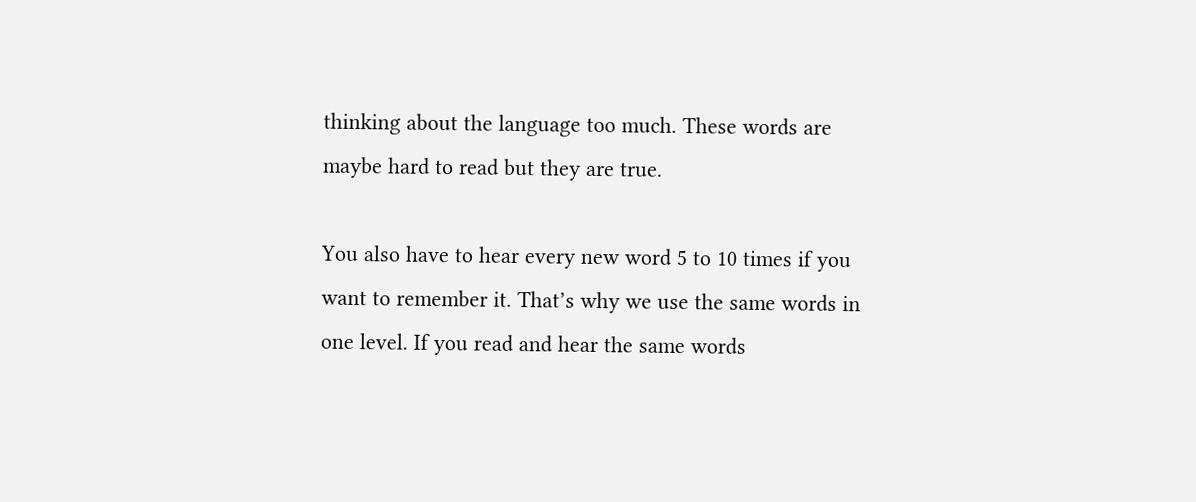thinking about the language too much. These words are maybe hard to read but they are true.

You also have to hear every new word 5 to 10 times if you want to remember it. That’s why we use the same words in one level. If you read and hear the same words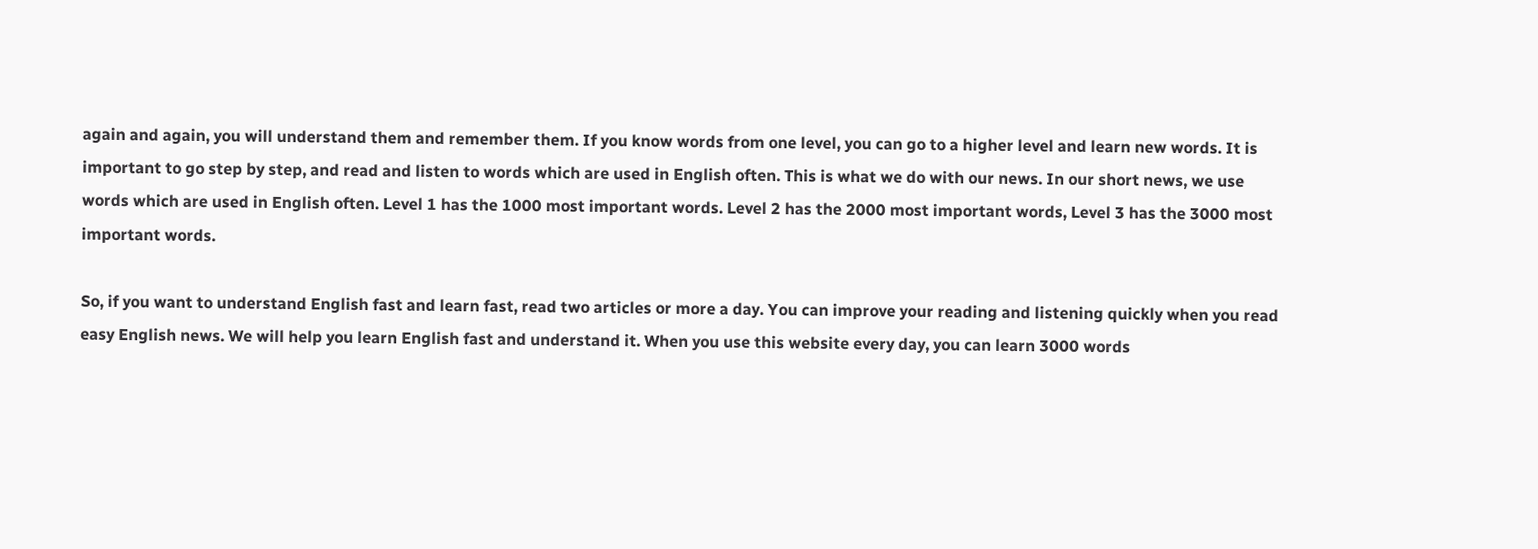again and again, you will understand them and remember them. If you know words from one level, you can go to a higher level and learn new words. It is important to go step by step, and read and listen to words which are used in English often. This is what we do with our news. In our short news, we use words which are used in English often. Level 1 has the 1000 most important words. Level 2 has the 2000 most important words, Level 3 has the 3000 most important words.

So, if you want to understand English fast and learn fast, read two articles or more a day. You can improve your reading and listening quickly when you read easy English news. We will help you learn English fast and understand it. When you use this website every day, you can learn 3000 words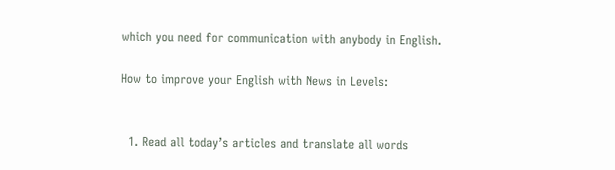which you need for communication with anybody in English.

How to improve your English with News in Levels:


  1. Read all today’s articles and translate all words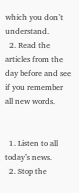which you don’t understand.
  2. Read the articles from the day before and see if you remember all new words.


  1. Listen to all today’s news.
  2. Stop the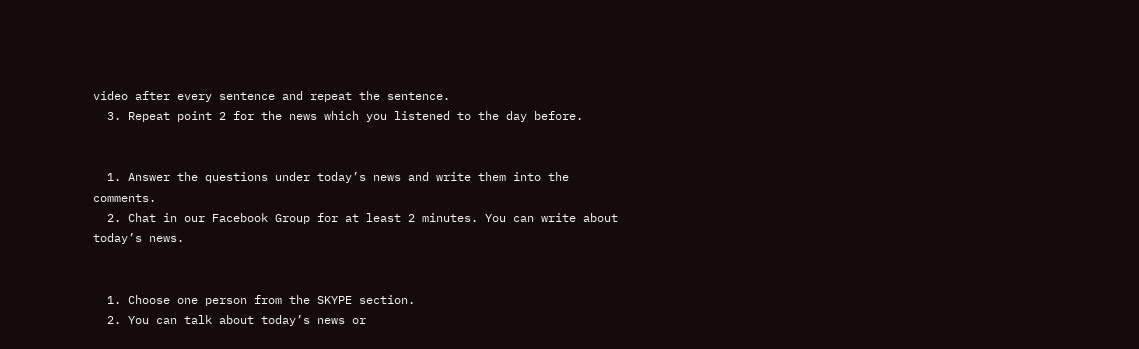video after every sentence and repeat the sentence.
  3. Repeat point 2 for the news which you listened to the day before.


  1. Answer the questions under today’s news and write them into the comments.
  2. Chat in our Facebook Group for at least 2 minutes. You can write about today’s news.


  1. Choose one person from the SKYPE section.
  2. You can talk about today’s news or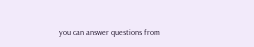you can answer questions from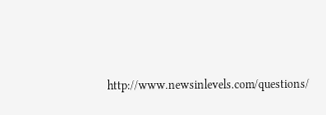http://www.newsinlevels.com/questions/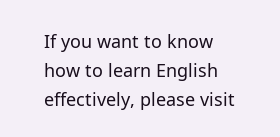If you want to know how to learn English effectively, please visit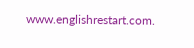www.englishrestart.com.